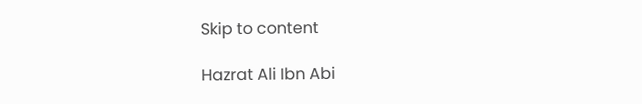Skip to content

Hazrat Ali Ibn Abi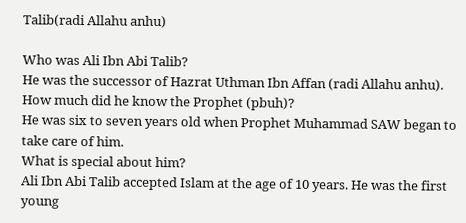Talib(radi Allahu anhu)

Who was Ali Ibn Abi Talib?
He was the successor of Hazrat Uthman Ibn Affan (radi Allahu anhu).
How much did he know the Prophet (pbuh)?
He was six to seven years old when Prophet Muhammad SAW began to take care of him.
What is special about him?
Ali Ibn Abi Talib accepted Islam at the age of 10 years. He was the first young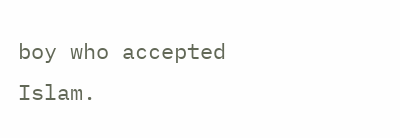boy who accepted Islam.